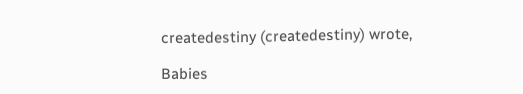createdestiny (createdestiny) wrote,

Babies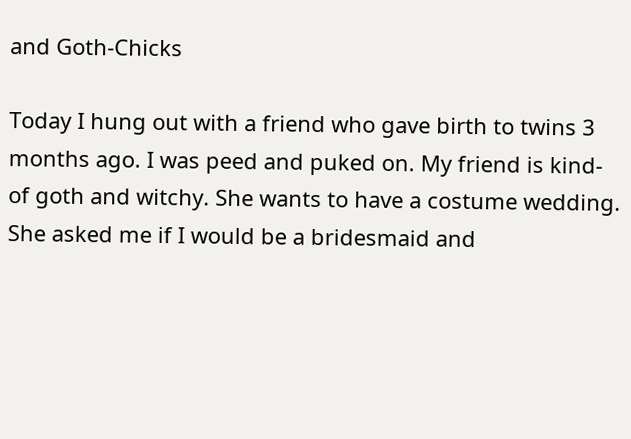and Goth-Chicks

Today I hung out with a friend who gave birth to twins 3 months ago. I was peed and puked on. My friend is kind-of goth and witchy. She wants to have a costume wedding. She asked me if I would be a bridesmaid and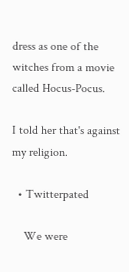dress as one of the witches from a movie called Hocus-Pocus.

I told her that's against my religion.

  • Twitterpated

    We were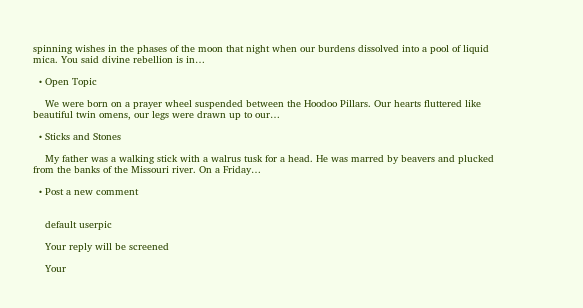spinning wishes in the phases of the moon that night when our burdens dissolved into a pool of liquid mica. You said divine rebellion is in…

  • Open Topic

    We were born on a prayer wheel suspended between the Hoodoo Pillars. Our hearts fluttered like beautiful twin omens, our legs were drawn up to our…

  • Sticks and Stones

    My father was a walking stick with a walrus tusk for a head. He was marred by beavers and plucked from the banks of the Missouri river. On a Friday…

  • Post a new comment


    default userpic

    Your reply will be screened

    Your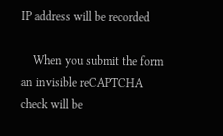IP address will be recorded

    When you submit the form an invisible reCAPTCHA check will be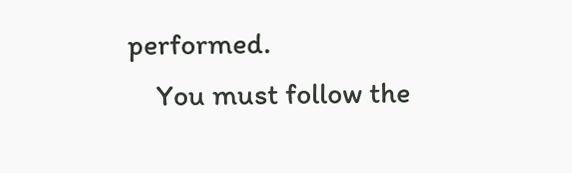performed.
    You must follow the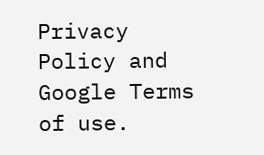Privacy Policy and Google Terms of use.